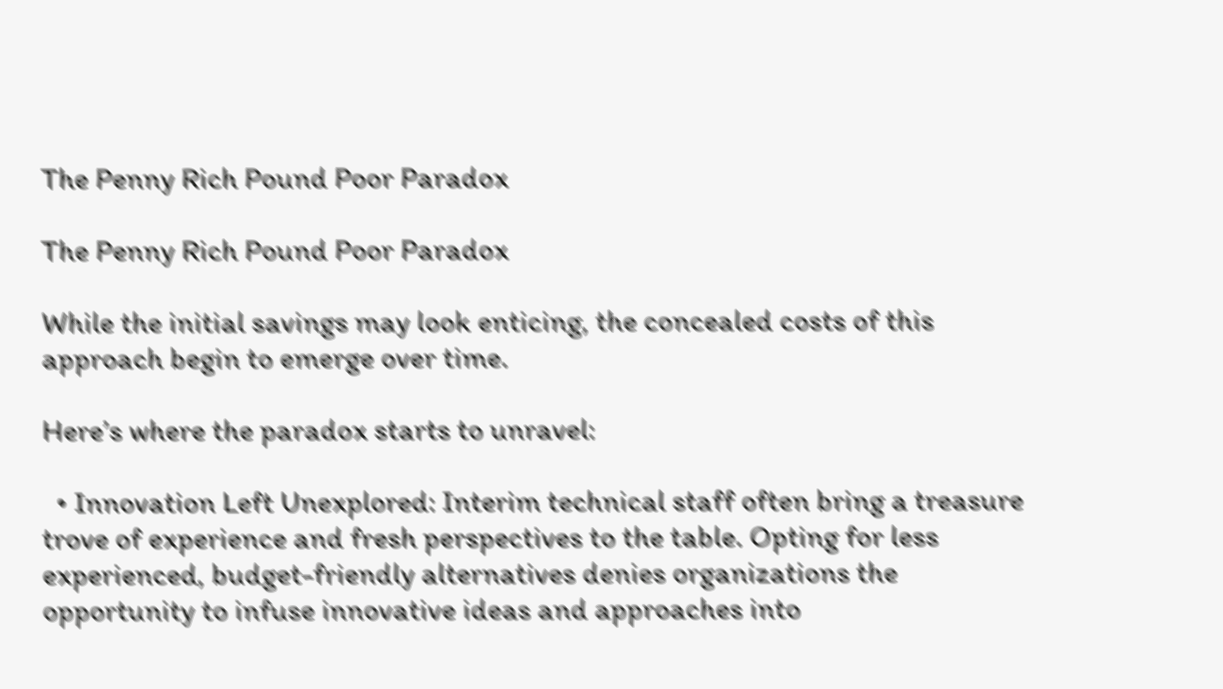The Penny Rich Pound Poor Paradox

The Penny Rich Pound Poor Paradox

While the initial savings may look enticing, the concealed costs of this approach begin to emerge over time.

Here’s where the paradox starts to unravel:

  • Innovation Left Unexplored: Interim technical staff often bring a treasure trove of experience and fresh perspectives to the table. Opting for less experienced, budget-friendly alternatives denies organizations the opportunity to infuse innovative ideas and approaches into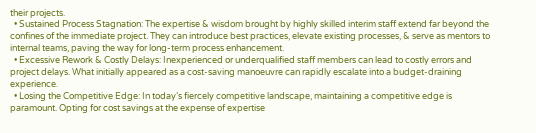their projects.
  • Sustained Process Stagnation: The expertise & wisdom brought by highly skilled interim staff extend far beyond the confines of the immediate project. They can introduce best practices, elevate existing processes, & serve as mentors to internal teams, paving the way for long-term process enhancement.
  • Excessive Rework & Costly Delays: Inexperienced or underqualified staff members can lead to costly errors and project delays. What initially appeared as a cost-saving manoeuvre can rapidly escalate into a budget-draining experience.
  • Losing the Competitive Edge: In today’s fiercely competitive landscape, maintaining a competitive edge is paramount. Opting for cost savings at the expense of expertise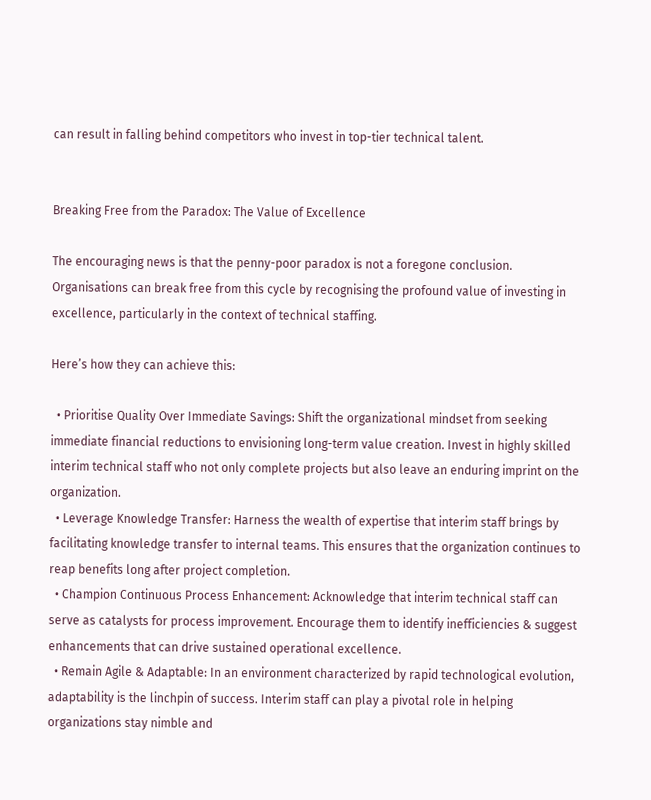can result in falling behind competitors who invest in top-tier technical talent.


Breaking Free from the Paradox: The Value of Excellence

The encouraging news is that the penny-poor paradox is not a foregone conclusion. Organisations can break free from this cycle by recognising the profound value of investing in excellence, particularly in the context of technical staffing.

Here’s how they can achieve this:

  • Prioritise Quality Over Immediate Savings: Shift the organizational mindset from seeking immediate financial reductions to envisioning long-term value creation. Invest in highly skilled interim technical staff who not only complete projects but also leave an enduring imprint on the organization.
  • Leverage Knowledge Transfer: Harness the wealth of expertise that interim staff brings by facilitating knowledge transfer to internal teams. This ensures that the organization continues to reap benefits long after project completion.
  • Champion Continuous Process Enhancement: Acknowledge that interim technical staff can serve as catalysts for process improvement. Encourage them to identify inefficiencies & suggest enhancements that can drive sustained operational excellence.
  • Remain Agile & Adaptable: In an environment characterized by rapid technological evolution, adaptability is the linchpin of success. Interim staff can play a pivotal role in helping organizations stay nimble and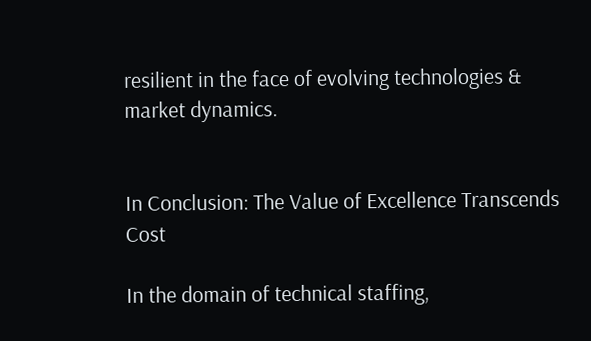resilient in the face of evolving technologies & market dynamics.


In Conclusion: The Value of Excellence Transcends Cost

In the domain of technical staffing,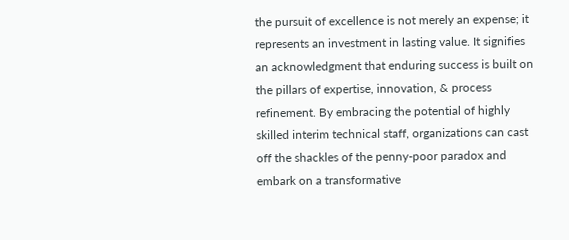the pursuit of excellence is not merely an expense; it represents an investment in lasting value. It signifies an acknowledgment that enduring success is built on the pillars of expertise, innovation, & process refinement. By embracing the potential of highly skilled interim technical staff, organizations can cast off the shackles of the penny-poor paradox and embark on a transformative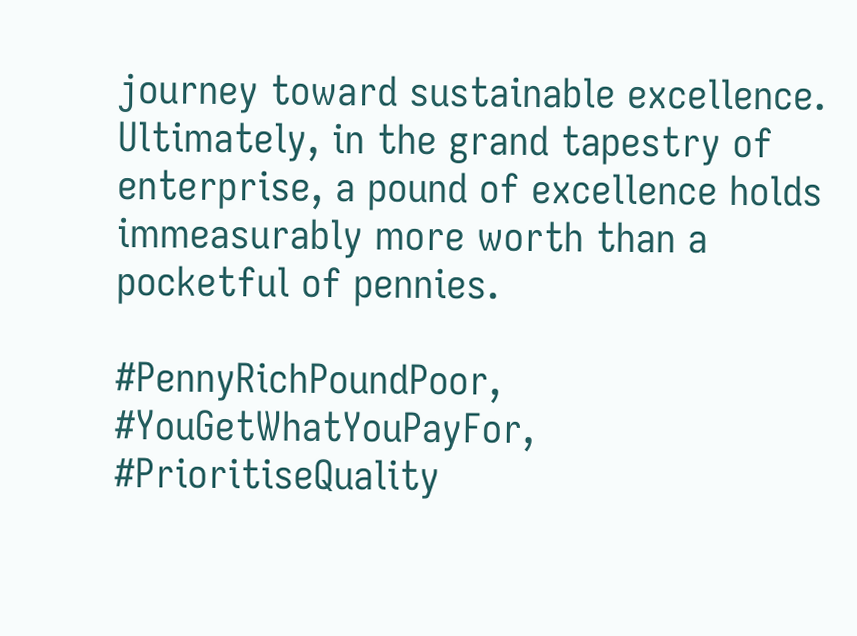journey toward sustainable excellence. Ultimately, in the grand tapestry of enterprise, a pound of excellence holds immeasurably more worth than a pocketful of pennies.

#PennyRichPoundPoor, #YouGetWhatYouPayFor, #PrioritiseQuality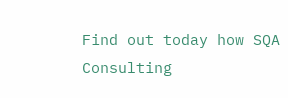Find out today how SQA Consulting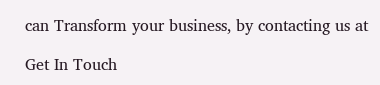can Transform your business, by contacting us at

Get In Touch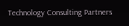Technology Consulting Partners